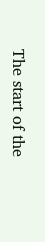The start of the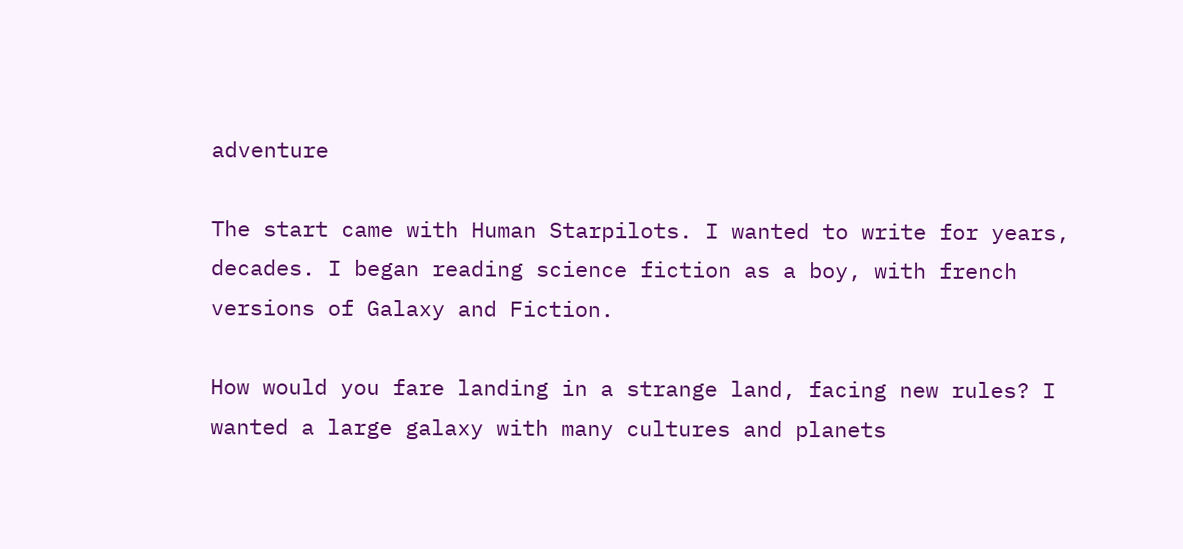adventure

The start came with Human Starpilots. I wanted to write for years, decades. I began reading science fiction as a boy, with french versions of Galaxy and Fiction.

How would you fare landing in a strange land, facing new rules? I wanted a large galaxy with many cultures and planets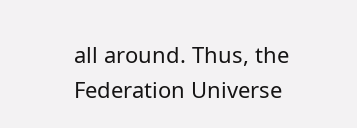all around. Thus, the Federation Universe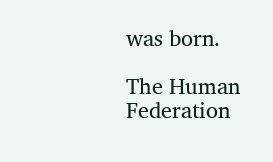was born.

The Human Federation